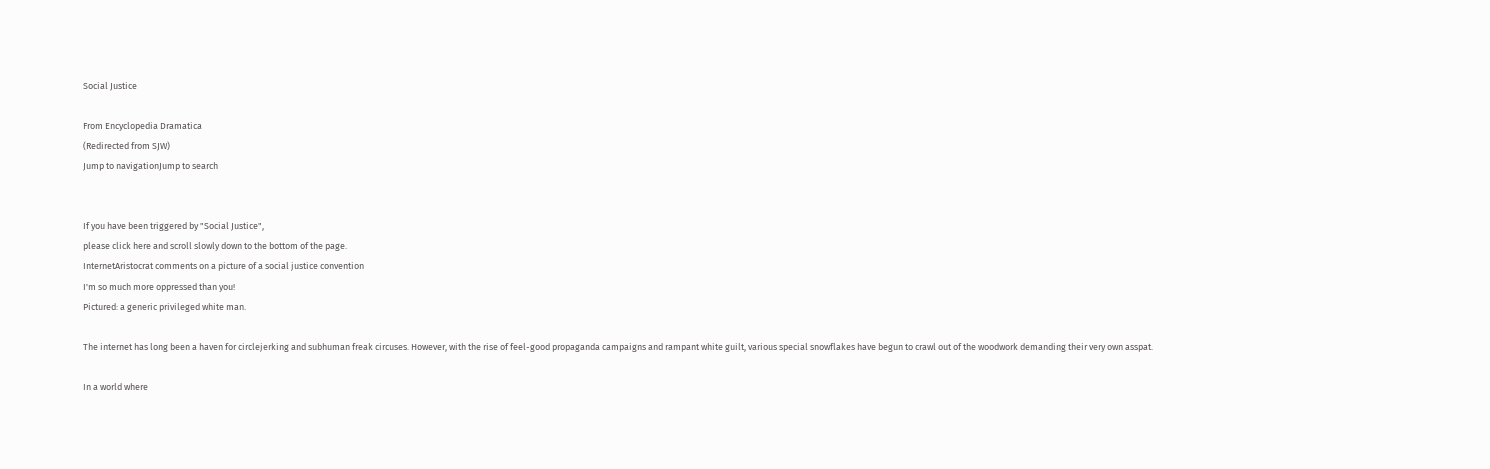Social Justice

From Encyclopedia Dramatica
(Redirected from SJW)
Jump to navigationJump to search


If you have been triggered by "Social Justice",
please click here and scroll slowly down to the bottom of the page.
InternetAristocrat comments on a picture of a social justice convention
I'm so much more oppressed than you!
Pictured: a generic privileged white man.

The internet has long been a haven for circlejerking and subhuman freak circuses. However, with the rise of feel-good propaganda campaigns and rampant white guilt, various special snowflakes have begun to crawl out of the woodwork demanding their very own asspat.

In a world where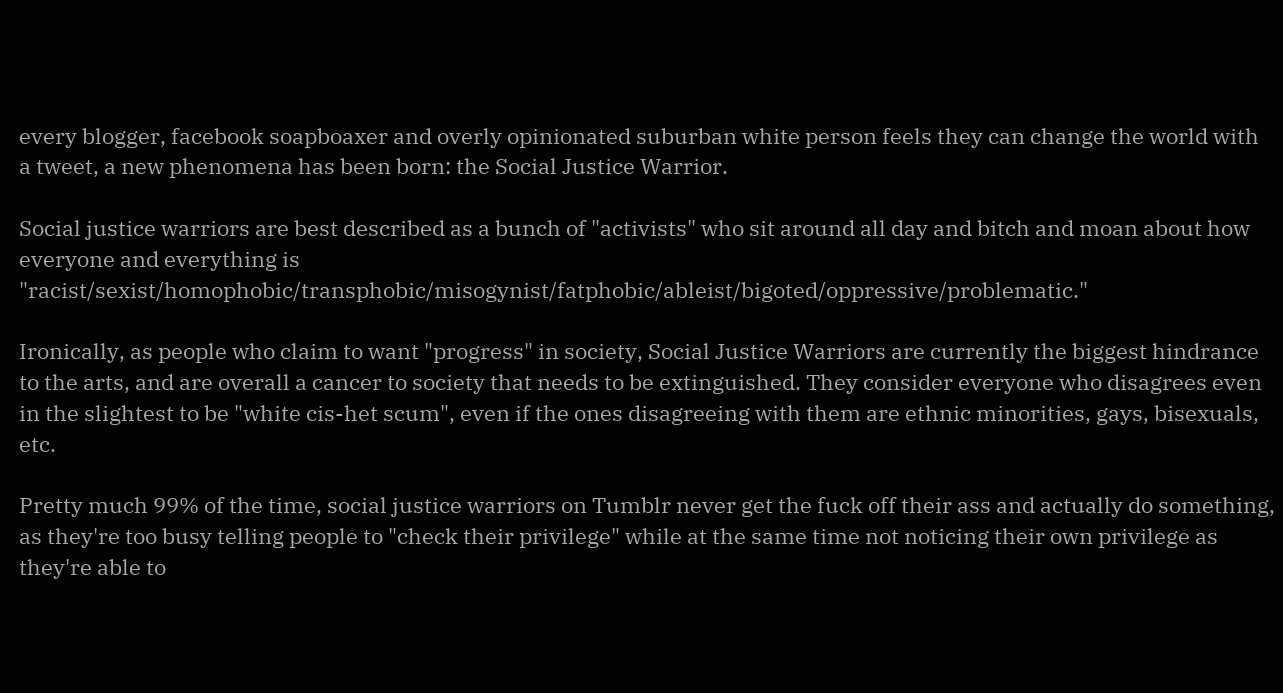every blogger, facebook soapboaxer and overly opinionated suburban white person feels they can change the world with a tweet, a new phenomena has been born: the Social Justice Warrior.

Social justice warriors are best described as a bunch of "activists" who sit around all day and bitch and moan about how everyone and everything is "racist/sexist/homophobic/transphobic/misogynist/fatphobic/ableist/bigoted/oppressive/problematic."

Ironically, as people who claim to want "progress" in society, Social Justice Warriors are currently the biggest hindrance to the arts, and are overall a cancer to society that needs to be extinguished. They consider everyone who disagrees even in the slightest to be "white cis-het scum", even if the ones disagreeing with them are ethnic minorities, gays, bisexuals, etc.

Pretty much 99% of the time, social justice warriors on Tumblr never get the fuck off their ass and actually do something, as they're too busy telling people to "check their privilege" while at the same time not noticing their own privilege as they're able to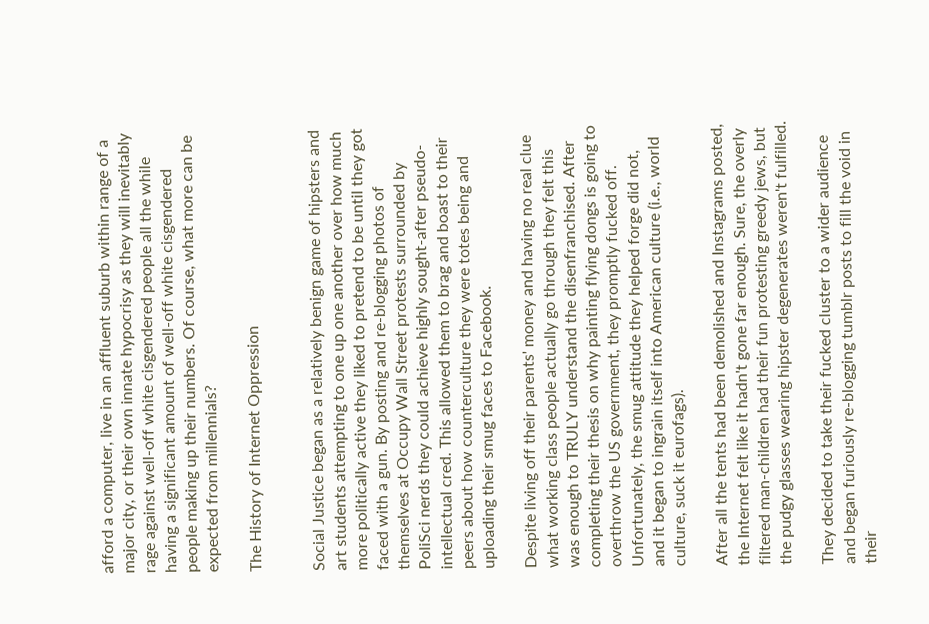afford a computer, live in an affluent suburb within range of a major city, or their own innate hypocrisy as they will inevitably rage against well-off white cisgendered people all the while having a significant amount of well-off white cisgendered people making up their numbers. Of course, what more can be expected from millennials?

The History of Internet Oppression


Social Justice began as a relatively benign game of hipsters and art students attempting to one up one another over how much more politically active they liked to pretend to be until they got faced with a gun. By posting and re-blogging photos of themselves at Occupy Wall Street protests surrounded by PoliSci nerds they could achieve highly sought-after pseudo-intellectual cred. This allowed them to brag and boast to their peers about how counterculture they were totes being and uploading their smug faces to Facebook.

Despite living off their parents' money and having no real clue what working class people actually go through they felt this was enough to TRULY understand the disenfranchised. After completing their thesis on why painting flying dongs is going to overthrow the US government, they promptly fucked off. Unfortunately, the smug attitude they helped forge did not, and it began to ingrain itself into American culture (i.e., world culture, suck it eurofags).

After all the tents had been demolished and Instagrams posted, the Internet felt like it hadn't gone far enough. Sure, the overly filtered man-children had their fun protesting greedy jews, but the pudgy glasses wearing hipster degenerates weren't fulfilled.

They decided to take their fucked cluster to a wider audience and began furiously re-blogging tumblr posts to fill the void in their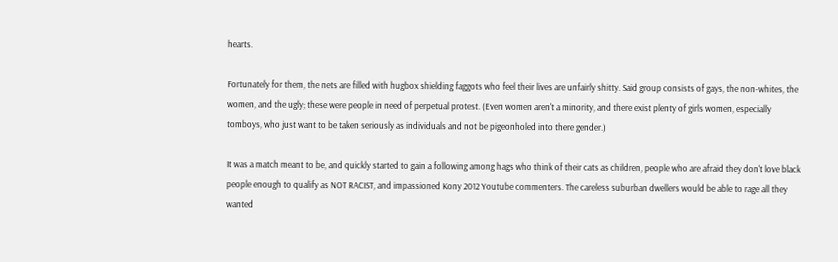hearts.

Fortunately for them, the nets are filled with hugbox shielding faggots who feel their lives are unfairly shitty. Said group consists of gays, the non-whites, the women, and the ugly; these were people in need of perpetual protest. (Even women aren't a minority, and there exist plenty of girls women, especially tomboys, who just want to be taken seriously as individuals and not be pigeonholed into there gender.)

It was a match meant to be, and quickly started to gain a following among hags who think of their cats as children, people who are afraid they don't love black people enough to qualify as NOT RACIST, and impassioned Kony 2012 Youtube commenters. The careless suburban dwellers would be able to rage all they wanted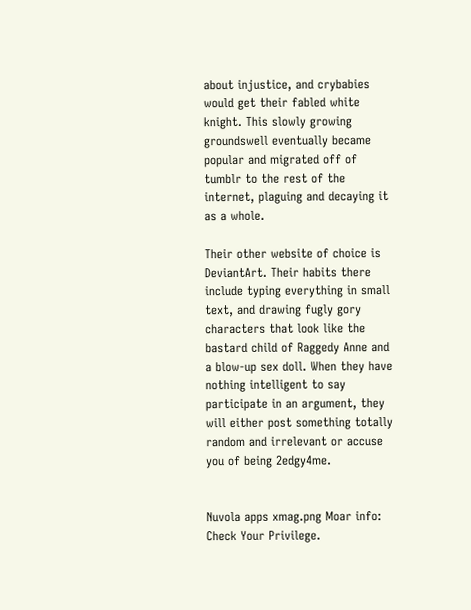about injustice, and crybabies would get their fabled white knight. This slowly growing groundswell eventually became popular and migrated off of tumblr to the rest of the internet, plaguing and decaying it as a whole.

Their other website of choice is DeviantArt. Their habits there include typing everything in small text, and drawing fugly gory characters that look like the bastard child of Raggedy Anne and a blow-up sex doll. When they have nothing intelligent to say participate in an argument, they will either post something totally random and irrelevant or accuse you of being 2edgy4me.


Nuvola apps xmag.png Moar info: Check Your Privilege.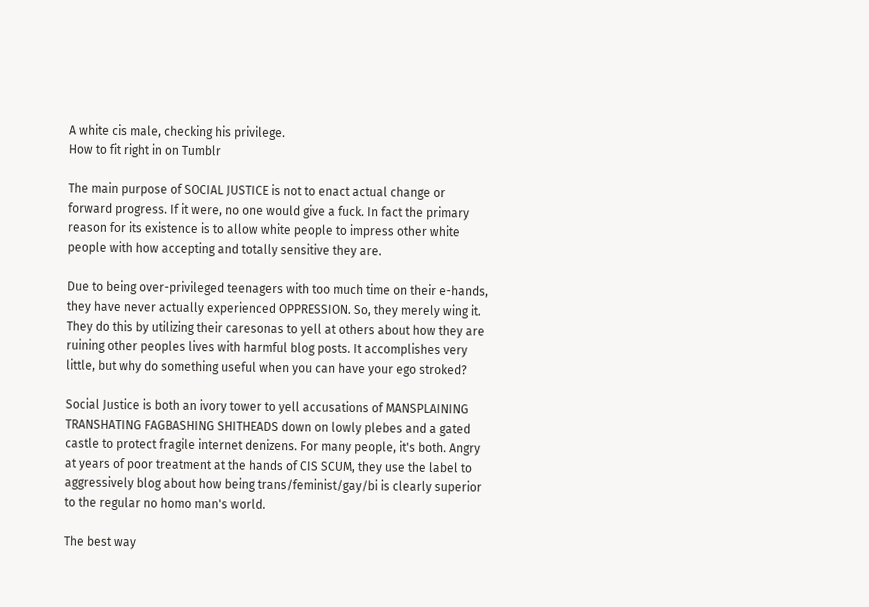A white cis male, checking his privilege.
How to fit right in on Tumblr

The main purpose of SOCIAL JUSTICE is not to enact actual change or forward progress. If it were, no one would give a fuck. In fact the primary reason for its existence is to allow white people to impress other white people with how accepting and totally sensitive they are.

Due to being over-privileged teenagers with too much time on their e-hands, they have never actually experienced OPPRESSION. So, they merely wing it. They do this by utilizing their caresonas to yell at others about how they are ruining other peoples lives with harmful blog posts. It accomplishes very little, but why do something useful when you can have your ego stroked?

Social Justice is both an ivory tower to yell accusations of MANSPLAINING TRANSHATING FAGBASHING SHITHEADS down on lowly plebes and a gated castle to protect fragile internet denizens. For many people, it's both. Angry at years of poor treatment at the hands of CIS SCUM, they use the label to aggressively blog about how being trans/feminist/gay/bi is clearly superior to the regular no homo man's world.

The best way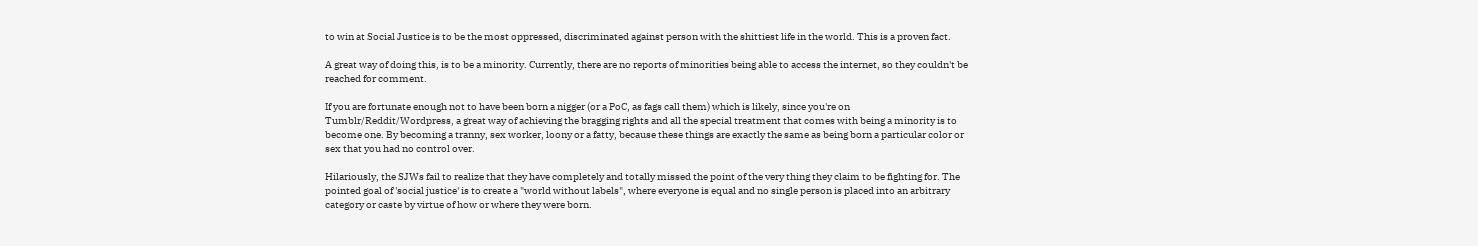to win at Social Justice is to be the most oppressed, discriminated against person with the shittiest life in the world. This is a proven fact.

A great way of doing this, is to be a minority. Currently, there are no reports of minorities being able to access the internet, so they couldn't be reached for comment.

If you are fortunate enough not to have been born a nigger (or a PoC, as fags call them) which is likely, since you're on Tumblr/Reddit/Wordpress, a great way of achieving the bragging rights and all the special treatment that comes with being a minority is to become one. By becoming a tranny, sex worker, loony or a fatty, because these things are exactly the same as being born a particular color or sex that you had no control over.

Hilariously, the SJWs fail to realize that they have completely and totally missed the point of the very thing they claim to be fighting for. The pointed goal of 'social justice' is to create a "world without labels", where everyone is equal and no single person is placed into an arbitrary category or caste by virtue of how or where they were born.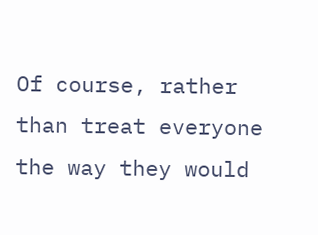Of course, rather than treat everyone the way they would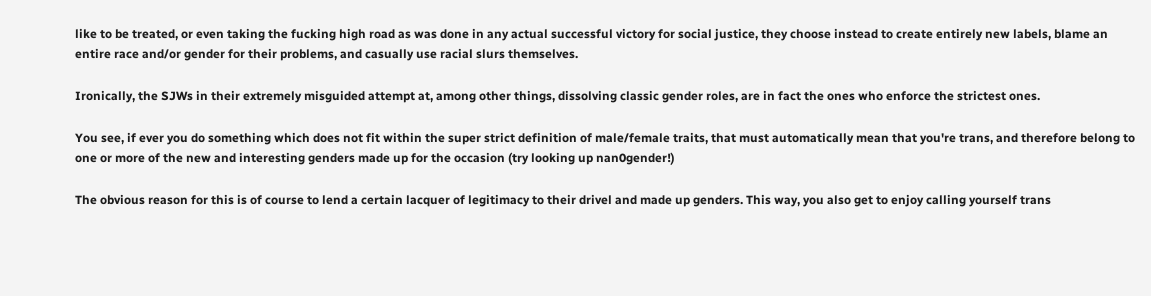like to be treated, or even taking the fucking high road as was done in any actual successful victory for social justice, they choose instead to create entirely new labels, blame an entire race and/or gender for their problems, and casually use racial slurs themselves.

Ironically, the SJWs in their extremely misguided attempt at, among other things, dissolving classic gender roles, are in fact the ones who enforce the strictest ones.

You see, if ever you do something which does not fit within the super strict definition of male/female traits, that must automatically mean that you're trans, and therefore belong to one or more of the new and interesting genders made up for the occasion (try looking up nan0gender!)

The obvious reason for this is of course to lend a certain lacquer of legitimacy to their drivel and made up genders. This way, you also get to enjoy calling yourself trans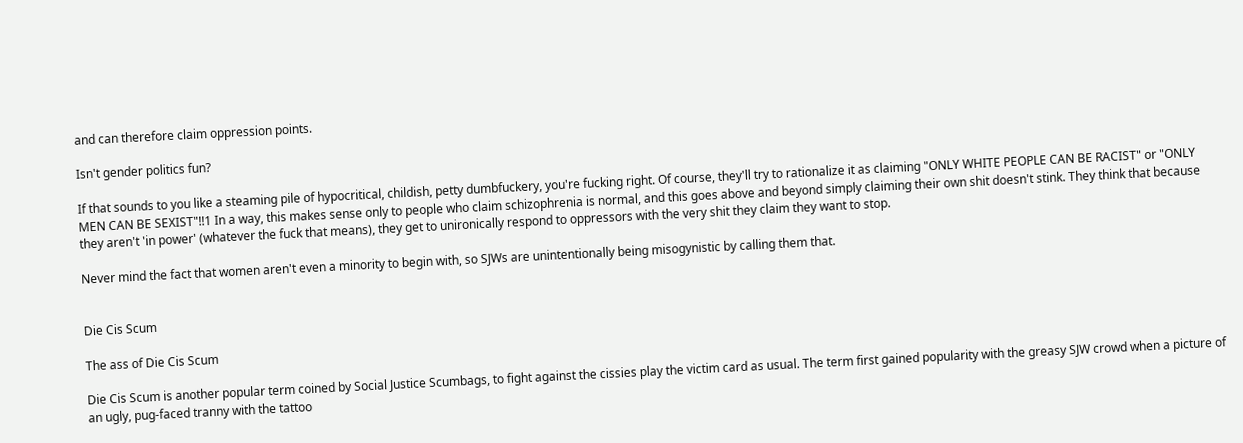and can therefore claim oppression points.

Isn't gender politics fun?

If that sounds to you like a steaming pile of hypocritical, childish, petty dumbfuckery, you're fucking right. Of course, they'll try to rationalize it as claiming "ONLY WHITE PEOPLE CAN BE RACIST" or "ONLY MEN CAN BE SEXIST"!!1 In a way, this makes sense only to people who claim schizophrenia is normal, and this goes above and beyond simply claiming their own shit doesn't stink. They think that because they aren't 'in power' (whatever the fuck that means), they get to unironically respond to oppressors with the very shit they claim they want to stop.

Never mind the fact that women aren't even a minority to begin with, so SJWs are unintentionally being misogynistic by calling them that.


Die Cis Scum

The ass of Die Cis Scum

Die Cis Scum is another popular term coined by Social Justice Scumbags, to fight against the cissies play the victim card as usual. The term first gained popularity with the greasy SJW crowd when a picture of an ugly, pug-faced tranny with the tattoo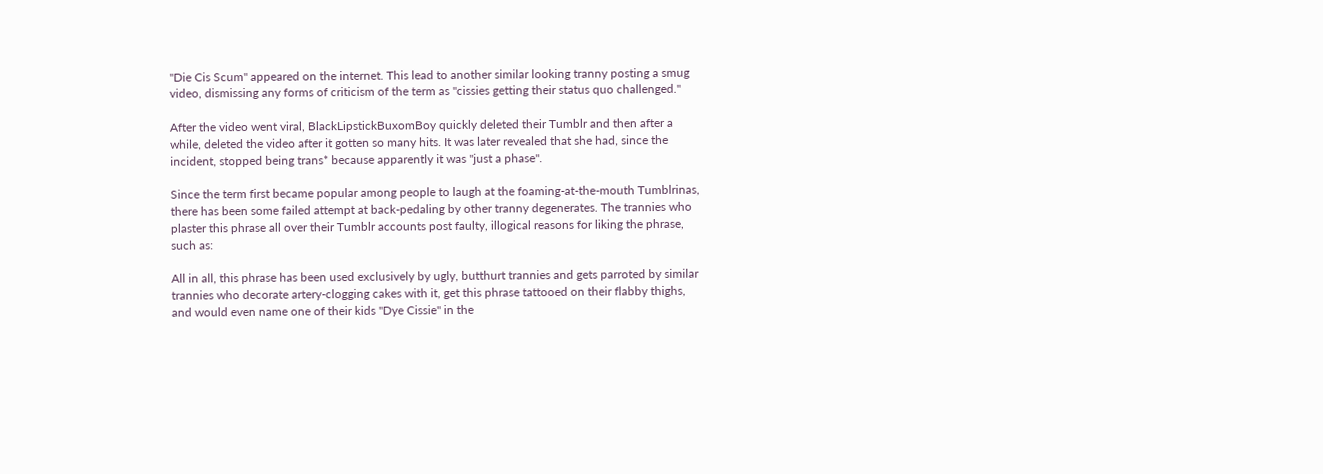"Die Cis Scum" appeared on the internet. This lead to another similar looking tranny posting a smug video, dismissing any forms of criticism of the term as "cissies getting their status quo challenged."

After the video went viral, BlackLipstickBuxomBoy quickly deleted their Tumblr and then after a while, deleted the video after it gotten so many hits. It was later revealed that she had, since the incident, stopped being trans* because apparently it was "just a phase".

Since the term first became popular among people to laugh at the foaming-at-the-mouth Tumblrinas, there has been some failed attempt at back-pedaling by other tranny degenerates. The trannies who plaster this phrase all over their Tumblr accounts post faulty, illogical reasons for liking the phrase, such as:

All in all, this phrase has been used exclusively by ugly, butthurt trannies and gets parroted by similar trannies who decorate artery-clogging cakes with it, get this phrase tattooed on their flabby thighs, and would even name one of their kids "Dye Cissie" in the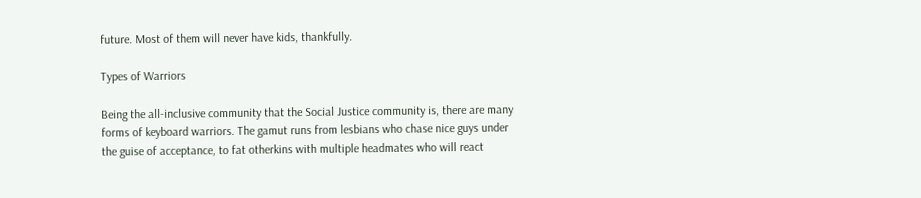future. Most of them will never have kids, thankfully.

Types of Warriors

Being the all-inclusive community that the Social Justice community is, there are many forms of keyboard warriors. The gamut runs from lesbians who chase nice guys under the guise of acceptance, to fat otherkins with multiple headmates who will react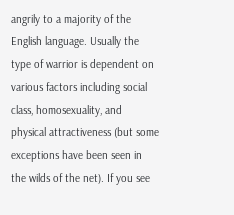angrily to a majority of the English language. Usually the type of warrior is dependent on various factors including social class, homosexuality, and physical attractiveness (but some exceptions have been seen in the wilds of the net). If you see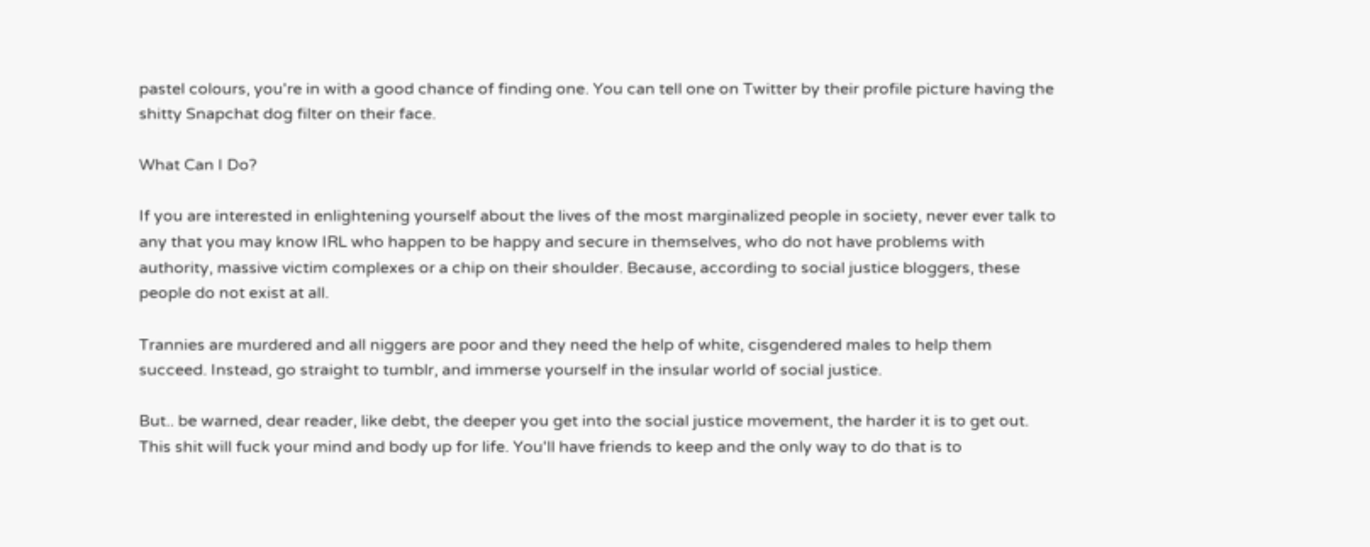pastel colours, you're in with a good chance of finding one. You can tell one on Twitter by their profile picture having the shitty Snapchat dog filter on their face.

What Can I Do?

If you are interested in enlightening yourself about the lives of the most marginalized people in society, never ever talk to any that you may know IRL who happen to be happy and secure in themselves, who do not have problems with authority, massive victim complexes or a chip on their shoulder. Because, according to social justice bloggers, these people do not exist at all.

Trannies are murdered and all niggers are poor and they need the help of white, cisgendered males to help them succeed. Instead, go straight to tumblr, and immerse yourself in the insular world of social justice.

But.. be warned, dear reader, like debt, the deeper you get into the social justice movement, the harder it is to get out. This shit will fuck your mind and body up for life. You'll have friends to keep and the only way to do that is to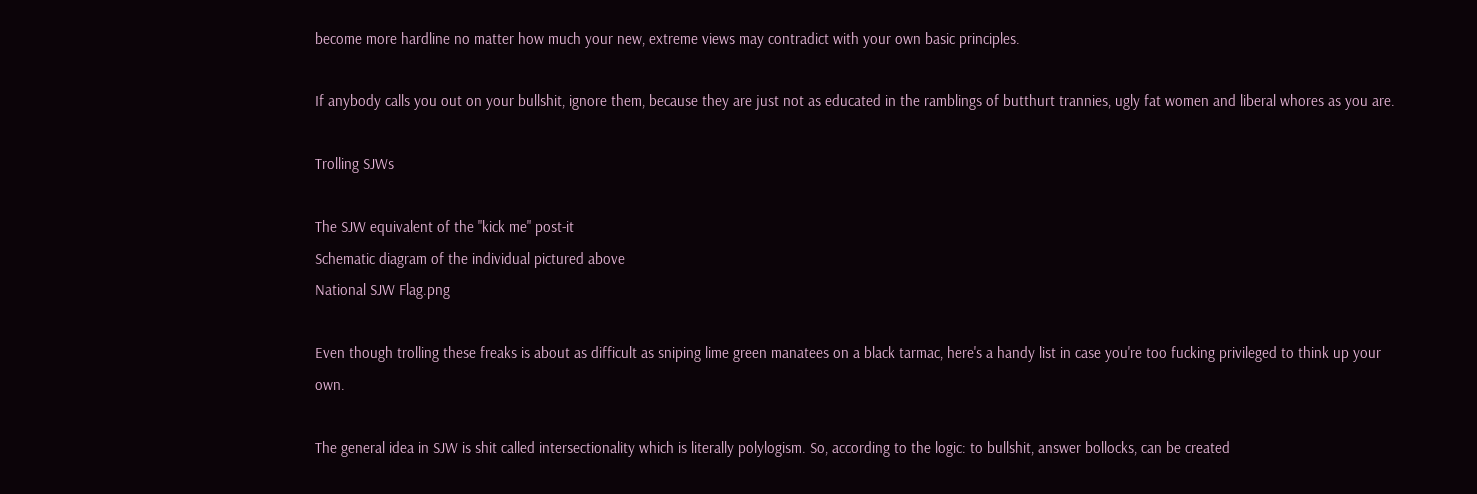become more hardline no matter how much your new, extreme views may contradict with your own basic principles.

If anybody calls you out on your bullshit, ignore them, because they are just not as educated in the ramblings of butthurt trannies, ugly fat women and liberal whores as you are.

Trolling SJWs

The SJW equivalent of the "kick me" post-it
Schematic diagram of the individual pictured above
National SJW Flag.png

Even though trolling these freaks is about as difficult as sniping lime green manatees on a black tarmac, here's a handy list in case you're too fucking privileged to think up your own.

The general idea in SJW is shit called intersectionality which is literally polylogism. So, according to the logic: to bullshit, answer bollocks, can be created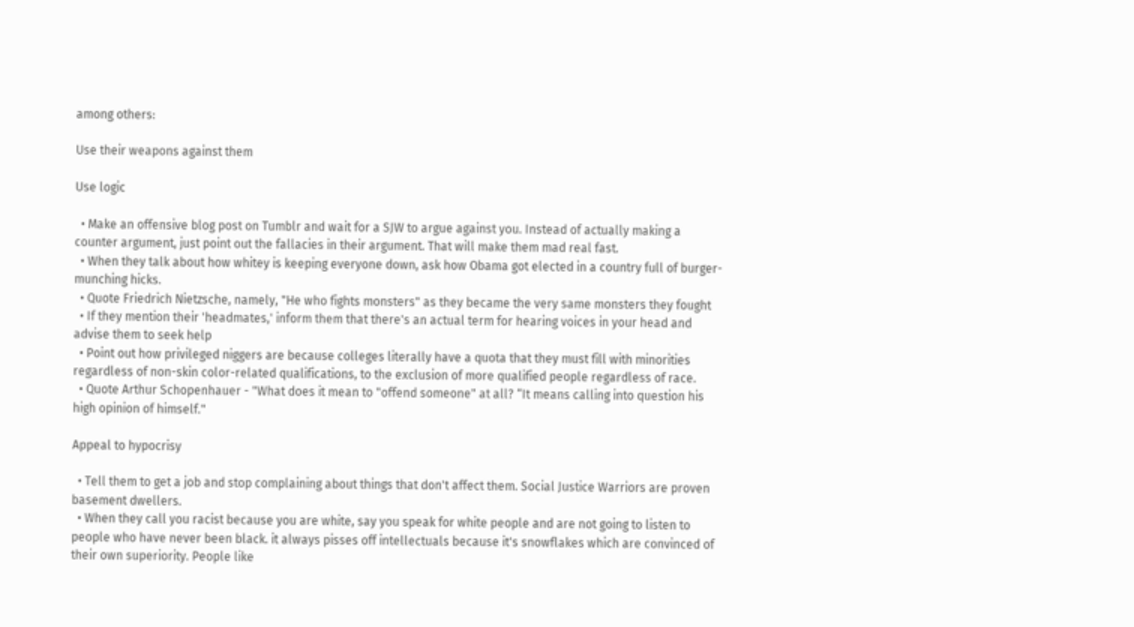among others:

Use their weapons against them

Use logic

  • Make an offensive blog post on Tumblr and wait for a SJW to argue against you. Instead of actually making a counter argument, just point out the fallacies in their argument. That will make them mad real fast.
  • When they talk about how whitey is keeping everyone down, ask how Obama got elected in a country full of burger-munching hicks.
  • Quote Friedrich Nietzsche, namely, "He who fights monsters" as they became the very same monsters they fought
  • If they mention their 'headmates,' inform them that there's an actual term for hearing voices in your head and advise them to seek help
  • Point out how privileged niggers are because colleges literally have a quota that they must fill with minorities regardless of non-skin color-related qualifications, to the exclusion of more qualified people regardless of race.
  • Quote Arthur Schopenhauer - "What does it mean to "offend someone" at all? “It means calling into question his high opinion of himself."

Appeal to hypocrisy

  • Tell them to get a job and stop complaining about things that don't affect them. Social Justice Warriors are proven basement dwellers.
  • When they call you racist because you are white, say you speak for white people and are not going to listen to people who have never been black. it always pisses off intellectuals because it's snowflakes which are convinced of their own superiority. People like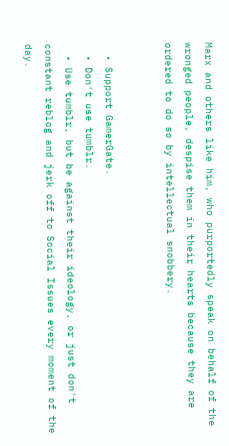Marx and others like him, who purportedly speak on behalf of the wronged people, despise them in their hearts because they are ordered to do so by intellectual snobbery.


  • Support GamerGate.
  • Don't use tumblr.
  • Use tumblr, but be against their ideology, or just don't constant reblog and jerk off to Social Issues every moment of the day.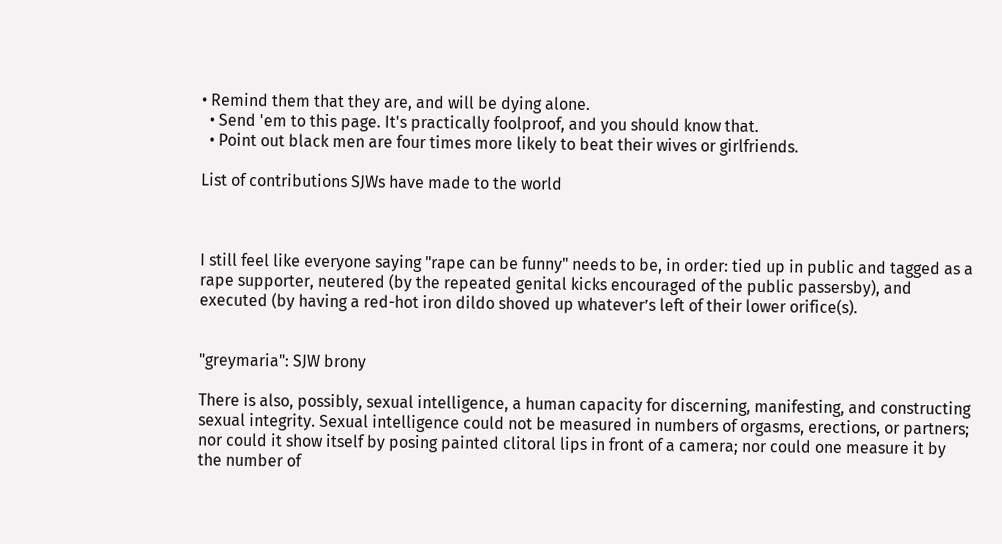• Remind them that they are, and will be dying alone.
  • Send 'em to this page. It's practically foolproof, and you should know that.
  • Point out black men are four times more likely to beat their wives or girlfriends.

List of contributions SJWs have made to the world



I still feel like everyone saying "rape can be funny" needs to be, in order: tied up in public and tagged as a rape supporter, neutered (by the repeated genital kicks encouraged of the public passersby), and executed (by having a red-hot iron dildo shoved up whatever’s left of their lower orifice(s).


"greymaria": SJW brony

There is also, possibly, sexual intelligence, a human capacity for discerning, manifesting, and constructing sexual integrity. Sexual intelligence could not be measured in numbers of orgasms, erections, or partners; nor could it show itself by posing painted clitoral lips in front of a camera; nor could one measure it by the number of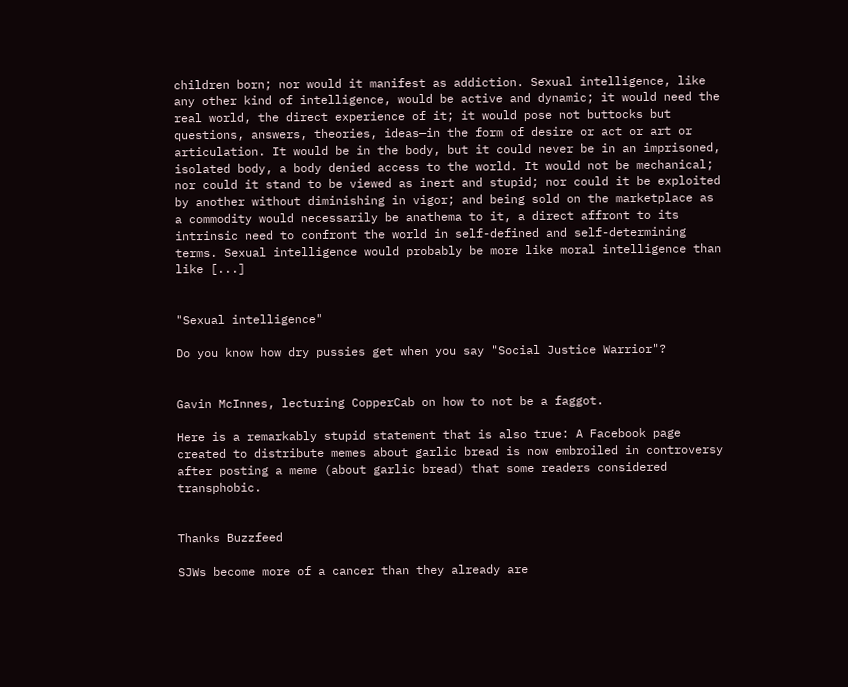children born; nor would it manifest as addiction. Sexual intelligence, like any other kind of intelligence, would be active and dynamic; it would need the real world, the direct experience of it; it would pose not buttocks but questions, answers, theories, ideas—in the form of desire or act or art or articulation. It would be in the body, but it could never be in an imprisoned, isolated body, a body denied access to the world. It would not be mechanical; nor could it stand to be viewed as inert and stupid; nor could it be exploited by another without diminishing in vigor; and being sold on the marketplace as a commodity would necessarily be anathema to it, a direct affront to its intrinsic need to confront the world in self-defined and self-determining terms. Sexual intelligence would probably be more like moral intelligence than like [...]


"Sexual intelligence"

Do you know how dry pussies get when you say "Social Justice Warrior"?


Gavin McInnes, lecturing CopperCab on how to not be a faggot.

Here is a remarkably stupid statement that is also true: A Facebook page created to distribute memes about garlic bread is now embroiled in controversy after posting a meme (about garlic bread) that some readers considered transphobic.


Thanks Buzzfeed

SJWs become more of a cancer than they already are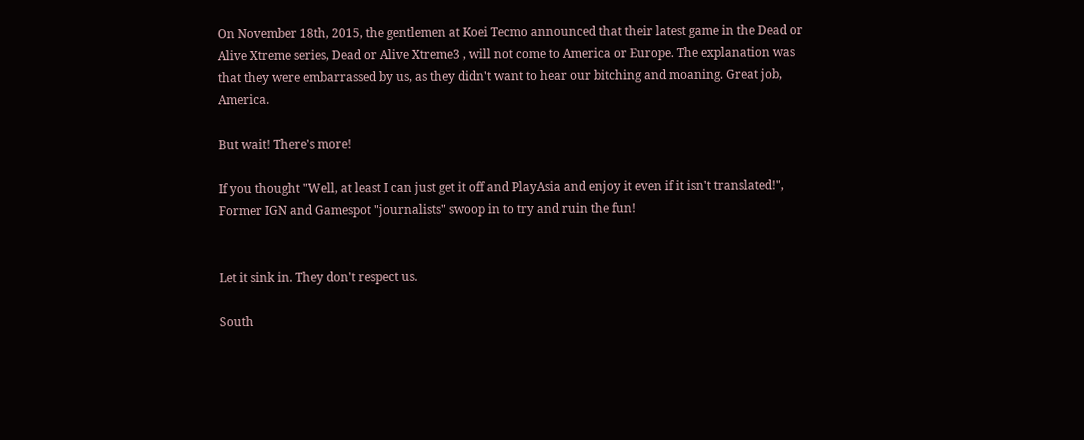On November 18th, 2015, the gentlemen at Koei Tecmo announced that their latest game in the Dead or Alive Xtreme series, Dead or Alive Xtreme3 , will not come to America or Europe. The explanation was that they were embarrassed by us, as they didn't want to hear our bitching and moaning. Great job, America.

But wait! There's more!

If you thought "Well, at least I can just get it off and PlayAsia and enjoy it even if it isn't translated!", Former IGN and Gamespot "journalists" swoop in to try and ruin the fun!


Let it sink in. They don't respect us.

South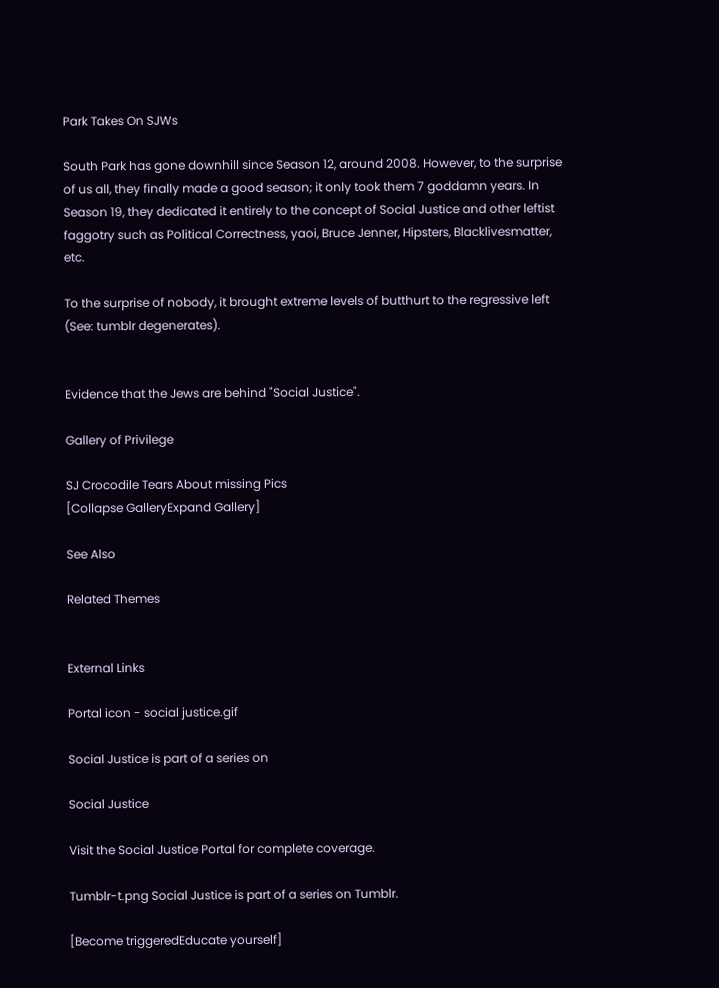Park Takes On SJWs

South Park has gone downhill since Season 12, around 2008. However, to the surprise of us all, they finally made a good season; it only took them 7 goddamn years. In Season 19, they dedicated it entirely to the concept of Social Justice and other leftist faggotry such as Political Correctness, yaoi, Bruce Jenner, Hipsters, Blacklivesmatter, etc.

To the surprise of nobody, it brought extreme levels of butthurt to the regressive left (See: tumblr degenerates).


Evidence that the Jews are behind "Social Justice".

Gallery of Privilege

SJ Crocodile Tears About missing Pics
[Collapse GalleryExpand Gallery]

See Also

Related Themes


External Links

Portal icon - social justice.gif

Social Justice is part of a series on

Social Justice

Visit the Social Justice Portal for complete coverage.

Tumblr-t.png Social Justice is part of a series on Tumblr.

[Become triggeredEducate yourself]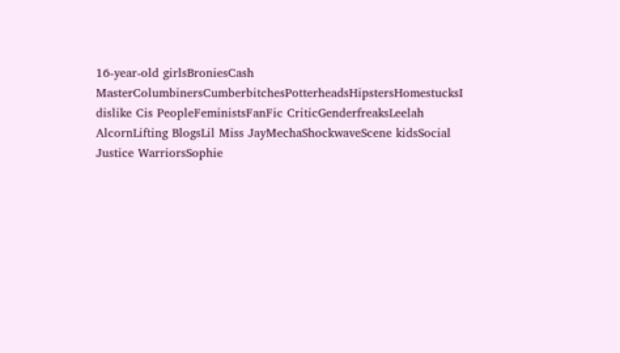16-year-old girlsBroniesCash MasterColumbinersCumberbitchesPotterheadsHipstersHomestucksI dislike Cis PeopleFeministsFanFic CriticGenderfreaksLeelah AlcornLifting BlogsLil Miss JayMechaShockwaveScene kidsSocial Justice WarriorsSophie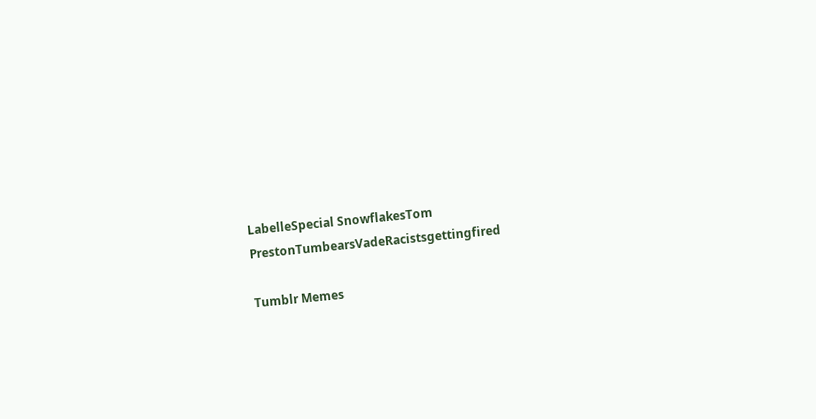LabelleSpecial SnowflakesTom PrestonTumbearsVadeRacistsgettingfired

Tumblr Memes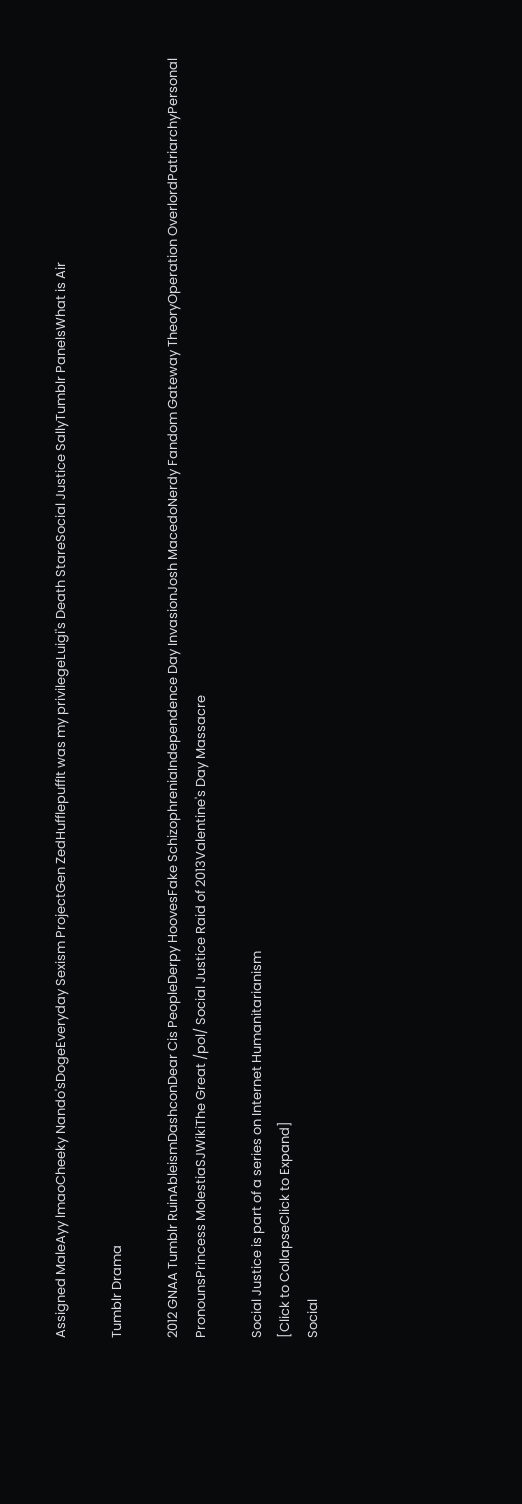Assigned MaleAyy lmaoCheeky Nando'sDogeEveryday Sexism ProjectGen ZedHufflepuffIt was my privilegeLuigi's Death StareSocial Justice SallyTumblr PanelsWhat is Air

Tumblr Drama

2012 GNAA Tumblr RuinAbleismDashconDear Cis PeopleDerpy HoovesFake SchizophreniaIndependence Day InvasionJosh MacedoNerdy Fandom Gateway TheoryOperation OverlordPatriarchyPersonal PronounsPrincess MolestiaSJWikiThe Great /pol/ Social Justice Raid of 2013Valentine's Day Massacre

Social Justice is part of a series on Internet Humanitarianism
[Click to CollapseClick to Expand]
Social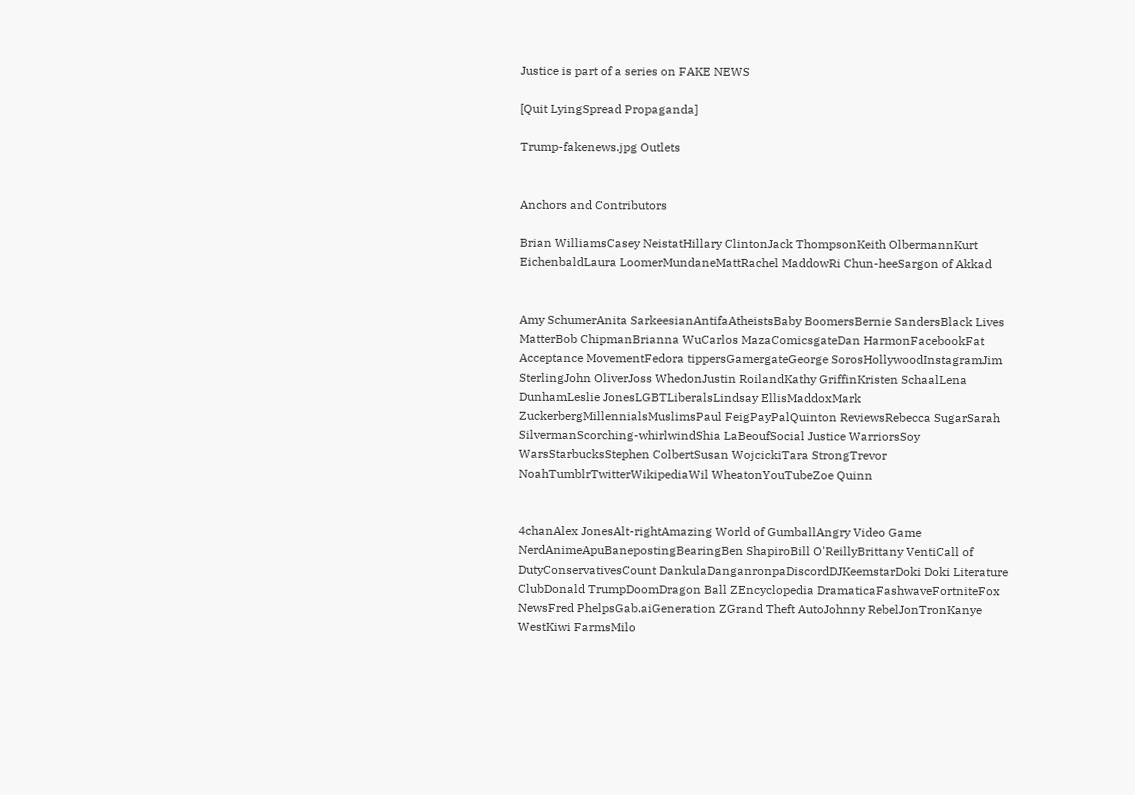Justice is part of a series on FAKE NEWS

[Quit LyingSpread Propaganda]

Trump-fakenews.jpg Outlets


Anchors and Contributors

Brian WilliamsCasey NeistatHillary ClintonJack ThompsonKeith OlbermannKurt EichenbaldLaura LoomerMundaneMattRachel MaddowRi Chun-heeSargon of Akkad


Amy SchumerAnita SarkeesianAntifaAtheistsBaby BoomersBernie SandersBlack Lives MatterBob ChipmanBrianna WuCarlos MazaComicsgateDan HarmonFacebookFat Acceptance MovementFedora tippersGamergateGeorge SorosHollywoodInstagramJim SterlingJohn OliverJoss WhedonJustin RoilandKathy GriffinKristen SchaalLena DunhamLeslie JonesLGBTLiberalsLindsay EllisMaddoxMark ZuckerbergMillennialsMuslimsPaul FeigPayPalQuinton ReviewsRebecca SugarSarah SilvermanScorching-whirlwindShia LaBeoufSocial Justice WarriorsSoy WarsStarbucksStephen ColbertSusan WojcickiTara StrongTrevor NoahTumblrTwitterWikipediaWil WheatonYouTubeZoe Quinn


4chanAlex JonesAlt-rightAmazing World of GumballAngry Video Game NerdAnimeApuBanepostingBearingBen ShapiroBill O'ReillyBrittany VentiCall of DutyConservativesCount DankulaDanganronpaDiscordDJKeemstarDoki Doki Literature ClubDonald TrumpDoomDragon Ball ZEncyclopedia DramaticaFashwaveFortniteFox NewsFred PhelpsGab.aiGeneration ZGrand Theft AutoJohnny RebelJonTronKanye WestKiwi FarmsMilo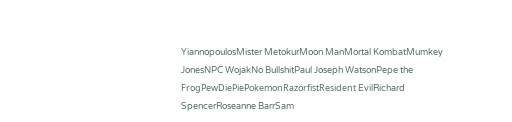YiannopoulosMister MetokurMoon ManMortal KombatMumkey JonesNPC WojakNo BullshitPaul Joseph WatsonPepe the FrogPewDiePiePokemonRazörfistResident EvilRichard SpencerRoseanne BarrSam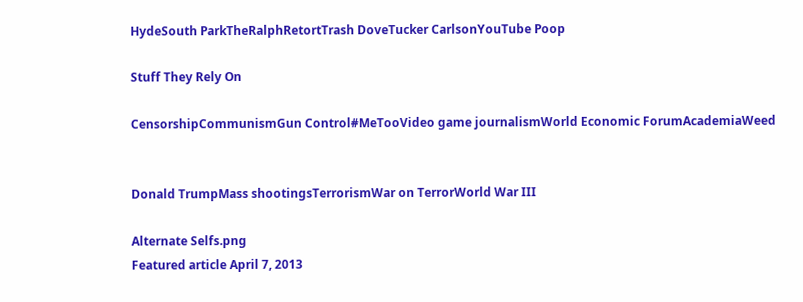HydeSouth ParkTheRalphRetortTrash DoveTucker CarlsonYouTube Poop

Stuff They Rely On

CensorshipCommunismGun Control#MeTooVideo game journalismWorld Economic ForumAcademiaWeed


Donald TrumpMass shootingsTerrorismWar on TerrorWorld War III

Alternate Selfs.png
Featured article April 7, 2013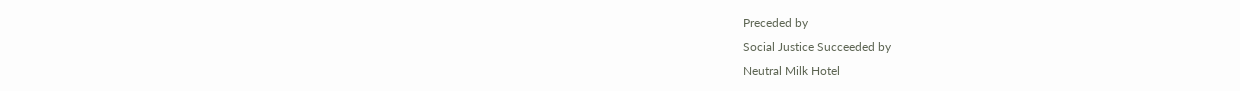Preceded by
Social Justice Succeeded by
Neutral Milk Hotel